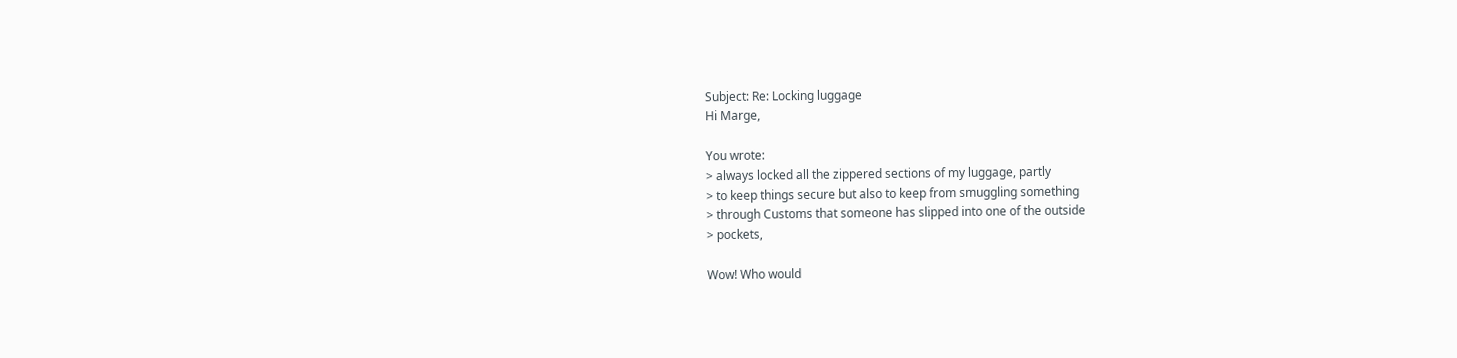Subject: Re: Locking luggage
Hi Marge,

You wrote:
> always locked all the zippered sections of my luggage, partly
> to keep things secure but also to keep from smuggling something
> through Customs that someone has slipped into one of the outside
> pockets,

Wow! Who would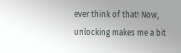ever think of that! Now, unlocking makes me a bit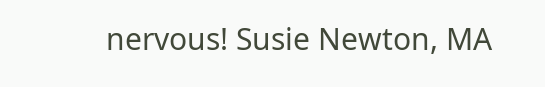nervous! Susie Newton, MA